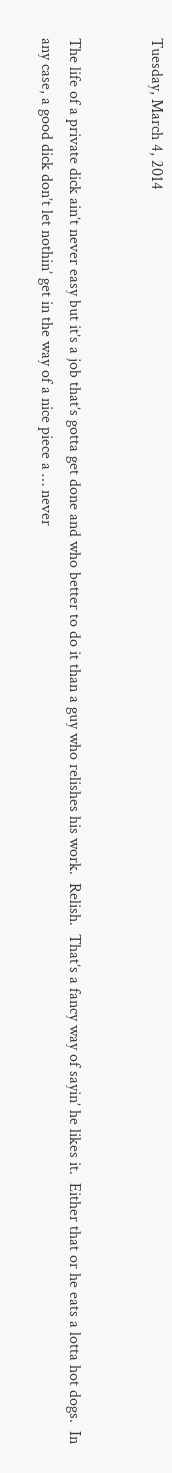Tuesday, March 4, 2014


The life of a private dick ain’t never easy but it’s a job that’s gotta get done and who better to do it than a guy who relishes his work.  Relish.  That’s a fancy way of sayin’ he likes it.  Either that or he eats a lotta hot dogs.  In any case, a good dick don’t let nothin’ get in the way of a nice piece a … never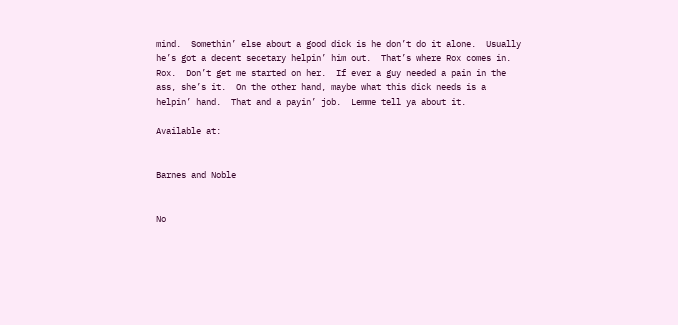mind.  Somethin’ else about a good dick is he don’t do it alone.  Usually he’s got a decent secetary helpin’ him out.  That’s where Rox comes in.  Rox.  Don’t get me started on her.  If ever a guy needed a pain in the ass, she’s it.  On the other hand, maybe what this dick needs is a helpin’ hand.  That and a payin’ job.  Lemme tell ya about it.

Available at:


Barnes and Noble


No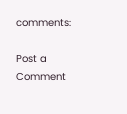comments:

Post a Comment